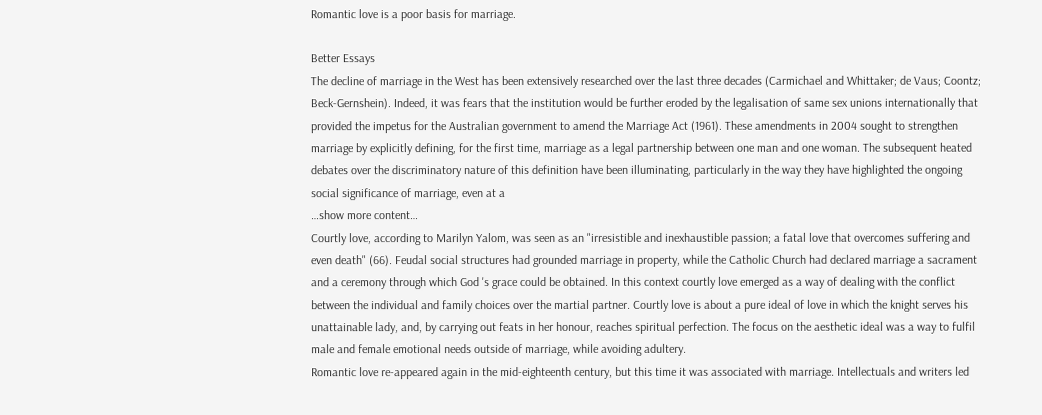Romantic love is a poor basis for marriage.

Better Essays
The decline of marriage in the West has been extensively researched over the last three decades (Carmichael and Whittaker; de Vaus; Coontz; Beck-Gernshein). Indeed, it was fears that the institution would be further eroded by the legalisation of same sex unions internationally that provided the impetus for the Australian government to amend the Marriage Act (1961). These amendments in 2004 sought to strengthen marriage by explicitly defining, for the first time, marriage as a legal partnership between one man and one woman. The subsequent heated debates over the discriminatory nature of this definition have been illuminating, particularly in the way they have highlighted the ongoing social significance of marriage, even at a
…show more content…
Courtly love, according to Marilyn Yalom, was seen as an "irresistible and inexhaustible passion; a fatal love that overcomes suffering and even death" (66). Feudal social structures had grounded marriage in property, while the Catholic Church had declared marriage a sacrament and a ceremony through which God 's grace could be obtained. In this context courtly love emerged as a way of dealing with the conflict between the individual and family choices over the martial partner. Courtly love is about a pure ideal of love in which the knight serves his unattainable lady, and, by carrying out feats in her honour, reaches spiritual perfection. The focus on the aesthetic ideal was a way to fulfil male and female emotional needs outside of marriage, while avoiding adultery.
Romantic love re-appeared again in the mid-eighteenth century, but this time it was associated with marriage. Intellectuals and writers led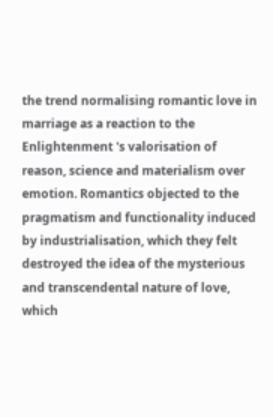the trend normalising romantic love in marriage as a reaction to the Enlightenment 's valorisation of reason, science and materialism over emotion. Romantics objected to the pragmatism and functionality induced by industrialisation, which they felt destroyed the idea of the mysterious and transcendental nature of love, which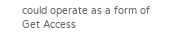could operate as a form of
Get Access